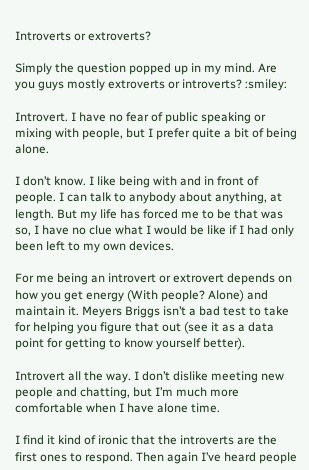Introverts or extroverts?

Simply the question popped up in my mind. Are you guys mostly extroverts or introverts? :smiley:

Introvert. I have no fear of public speaking or mixing with people, but I prefer quite a bit of being alone.

I don’t know. I like being with and in front of people. I can talk to anybody about anything, at length. But my life has forced me to be that was so, I have no clue what I would be like if I had only been left to my own devices.

For me being an introvert or extrovert depends on how you get energy (With people? Alone) and maintain it. Meyers Briggs isn’t a bad test to take for helping you figure that out (see it as a data point for getting to know yourself better).

Introvert all the way. I don’t dislike meeting new people and chatting, but I’m much more comfortable when I have alone time.

I find it kind of ironic that the introverts are the first ones to respond. Then again I’ve heard people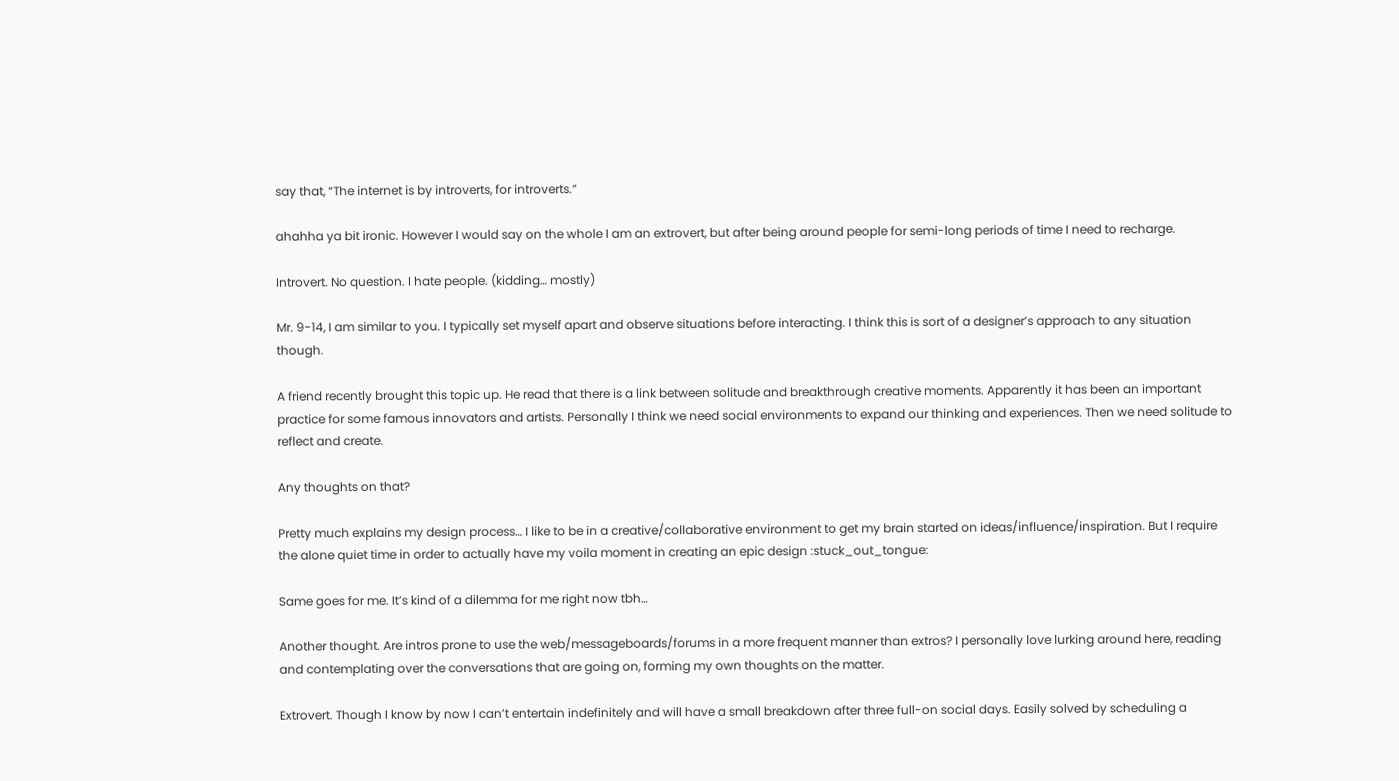say that, “The internet is by introverts, for introverts.”

ahahha ya bit ironic. However I would say on the whole I am an extrovert, but after being around people for semi-long periods of time I need to recharge.

Introvert. No question. I hate people. (kidding… mostly)

Mr. 9-14, I am similar to you. I typically set myself apart and observe situations before interacting. I think this is sort of a designer’s approach to any situation though.

A friend recently brought this topic up. He read that there is a link between solitude and breakthrough creative moments. Apparently it has been an important practice for some famous innovators and artists. Personally I think we need social environments to expand our thinking and experiences. Then we need solitude to reflect and create.

Any thoughts on that?

Pretty much explains my design process… I like to be in a creative/collaborative environment to get my brain started on ideas/influence/inspiration. But I require the alone quiet time in order to actually have my voila moment in creating an epic design :stuck_out_tongue:

Same goes for me. It’s kind of a dilemma for me right now tbh…

Another thought. Are intros prone to use the web/messageboards/forums in a more frequent manner than extros? I personally love lurking around here, reading and contemplating over the conversations that are going on, forming my own thoughts on the matter.

Extrovert. Though I know by now I can’t entertain indefinitely and will have a small breakdown after three full-on social days. Easily solved by scheduling a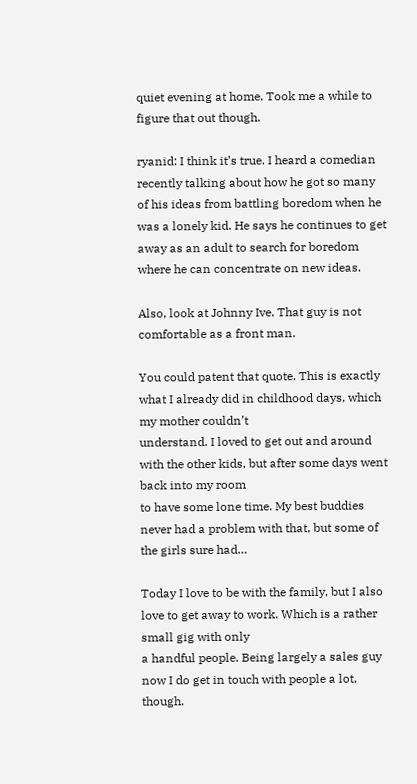quiet evening at home. Took me a while to figure that out though.

ryanid: I think it’s true. I heard a comedian recently talking about how he got so many of his ideas from battling boredom when he was a lonely kid. He says he continues to get away as an adult to search for boredom where he can concentrate on new ideas.

Also, look at Johnny Ive. That guy is not comfortable as a front man.

You could patent that quote. This is exactly what I already did in childhood days, which my mother couldn’t
understand. I loved to get out and around with the other kids, but after some days went back into my room
to have some lone time. My best buddies never had a problem with that, but some of the girls sure had…

Today I love to be with the family, but I also love to get away to work. Which is a rather small gig with only
a handful people. Being largely a sales guy now I do get in touch with people a lot, though.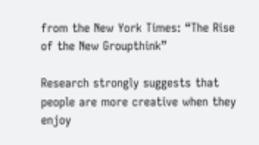from the New York Times: “The Rise of the New Groupthink”

Research strongly suggests that people are more creative when they enjoy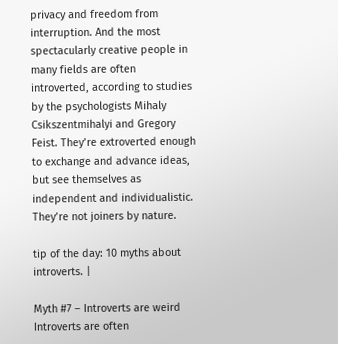privacy and freedom from interruption. And the most spectacularly creative people in many fields are often introverted, according to studies by the psychologists Mihaly Csikszentmihalyi and Gregory Feist. They’re extroverted enough to exchange and advance ideas, but see themselves as independent and individualistic. They’re not joiners by nature.

tip of the day: 10 myths about introverts. |

Myth #7 – Introverts are weird
Introverts are often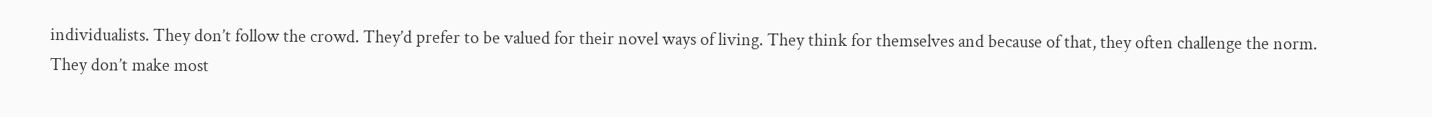individualists. They don’t follow the crowd. They’d prefer to be valued for their novel ways of living. They think for themselves and because of that, they often challenge the norm. They don’t make most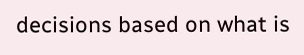decisions based on what is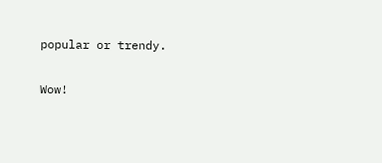popular or trendy.

Wow!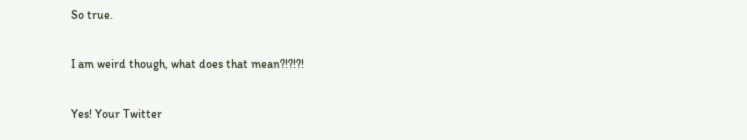So true.

I am weird though, what does that mean?!?!?!

Yes! Your Twitter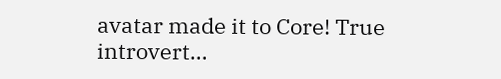avatar made it to Core! True introvert…